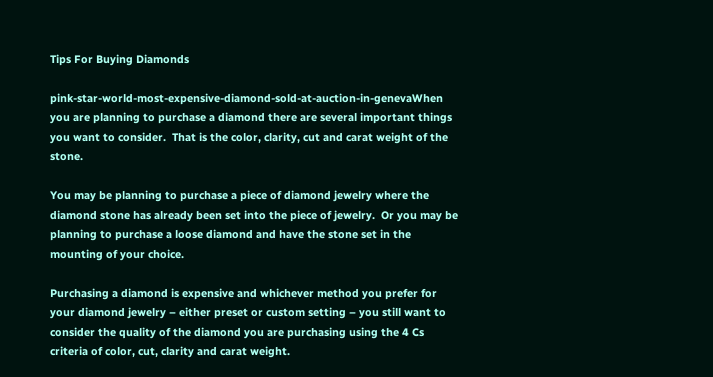Tips For Buying Diamonds

pink-star-world-most-expensive-diamond-sold-at-auction-in-genevaWhen you are planning to purchase a diamond there are several important things you want to consider.  That is the color, clarity, cut and carat weight of the stone.

You may be planning to purchase a piece of diamond jewelry where the diamond stone has already been set into the piece of jewelry.  Or you may be planning to purchase a loose diamond and have the stone set in the mounting of your choice.

Purchasing a diamond is expensive and whichever method you prefer for your diamond jewelry – either preset or custom setting – you still want to consider the quality of the diamond you are purchasing using the 4 Cs criteria of color, cut, clarity and carat weight.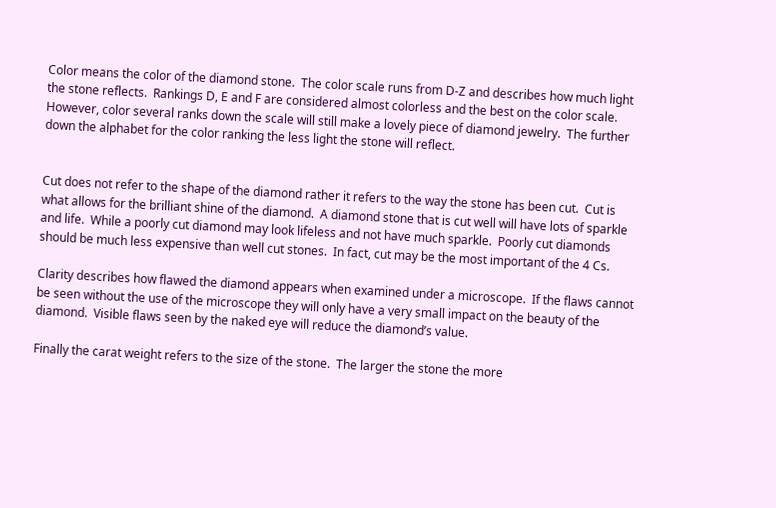Color means the color of the diamond stone.  The color scale runs from D-Z and describes how much light the stone reflects.  Rankings D, E and F are considered almost colorless and the best on the color scale.  However, color several ranks down the scale will still make a lovely piece of diamond jewelry.  The further down the alphabet for the color ranking the less light the stone will reflect.


Cut does not refer to the shape of the diamond rather it refers to the way the stone has been cut.  Cut is what allows for the brilliant shine of the diamond.  A diamond stone that is cut well will have lots of sparkle and life.  While a poorly cut diamond may look lifeless and not have much sparkle.  Poorly cut diamonds should be much less expensive than well cut stones.  In fact, cut may be the most important of the 4 Cs.

Clarity describes how flawed the diamond appears when examined under a microscope.  If the flaws cannot be seen without the use of the microscope they will only have a very small impact on the beauty of the diamond.  Visible flaws seen by the naked eye will reduce the diamond’s value.

Finally the carat weight refers to the size of the stone.  The larger the stone the more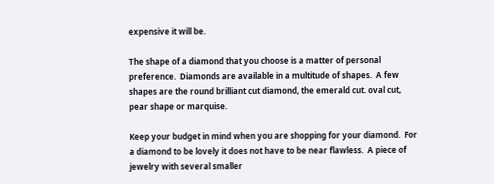expensive it will be.

The shape of a diamond that you choose is a matter of personal preference.  Diamonds are available in a multitude of shapes.  A few shapes are the round brilliant cut diamond, the emerald cut. oval cut, pear shape or marquise.

Keep your budget in mind when you are shopping for your diamond.  For a diamond to be lovely it does not have to be near flawless.  A piece of jewelry with several smaller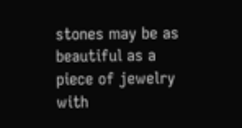stones may be as beautiful as a piece of jewelry with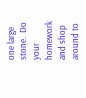one large stone.  Do your homework and shop around to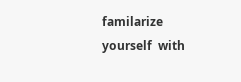familarize yourself  with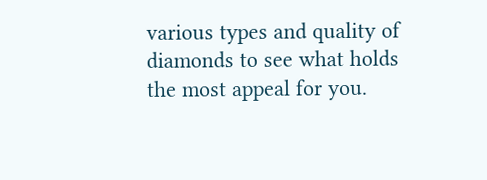various types and quality of  diamonds to see what holds the most appeal for you.